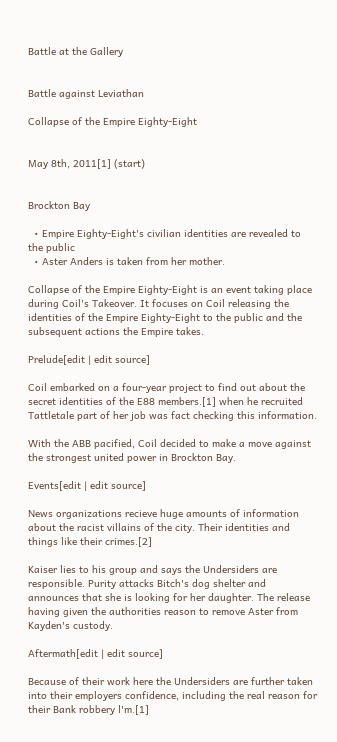Battle at the Gallery


Battle against Leviathan

Collapse of the Empire Eighty-Eight


May 8th, 2011[1] (start)


Brockton Bay

  • Empire Eighty-Eight's civilian identities are revealed to the public
  • Aster Anders is taken from her mother.

Collapse of the Empire Eighty-Eight is an event taking place during Coil's Takeover. It focuses on Coil releasing the identities of the Empire Eighty-Eight to the public and the subsequent actions the Empire takes.

Prelude[edit | edit source]

Coil embarked on a four-year project to find out about the secret identities of the E88 members.[1] when he recruited Tattletale part of her job was fact checking this information.

With the ABB pacified, Coil decided to make a move against the strongest united power in Brockton Bay.

Events[edit | edit source]

News organizations recieve huge amounts of information about the racist villains of the city. Their identities and things like their crimes.[2]

Kaiser lies to his group and says the Undersiders are responsible. Purity attacks Bitch's dog shelter and announces that she is looking for her daughter. The release having given the authorities reason to remove Aster from Kayden's custody.

Aftermath[edit | edit source]

Because of their work here the Undersiders are further taken into their employers confidence, including the real reason for their Bank robbery l'm.[1]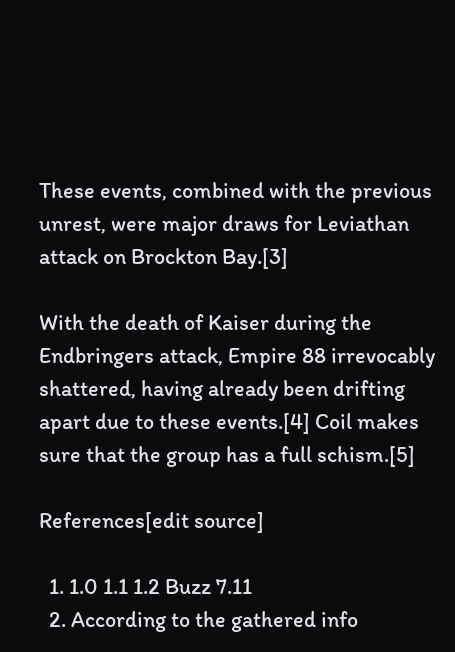These events, combined with the previous unrest, were major draws for Leviathan attack on Brockton Bay.[3]

With the death of Kaiser during the Endbringers attack, Empire 88 irrevocably shattered, having already been drifting apart due to these events.[4] Coil makes sure that the group has a full schism.[5]

References[edit source]

  1. 1.0 1.1 1.2 Buzz 7.11
  2. According to the gathered info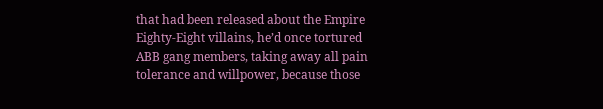that had been released about the Empire Eighty-Eight villains, he’d once tortured ABB gang members, taking away all pain tolerance and willpower, because those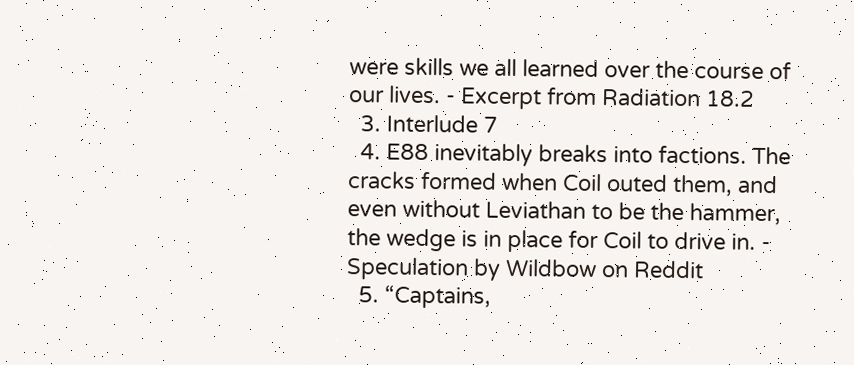were skills we all learned over the course of our lives. - Excerpt from Radiation 18.2
  3. Interlude 7
  4. E88 inevitably breaks into factions. The cracks formed when Coil outed them, and even without Leviathan to be the hammer, the wedge is in place for Coil to drive in. - Speculation by Wildbow on Reddit
  5. “Captains,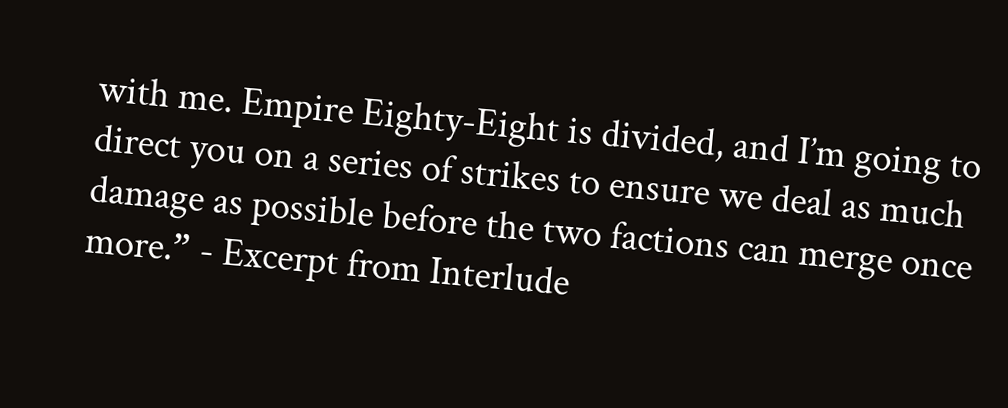with me. Empire Eighty-Eight is divided, and I’m going to direct you on a series of strikes to ensure we deal as much damage as possible before the two factions can merge once more.” - Excerpt from Interlude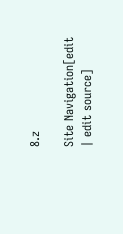8.z

Site Navigation[edit | edit source]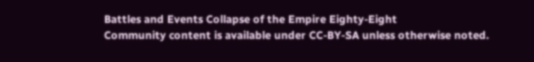Battles and Events Collapse of the Empire Eighty-Eight
Community content is available under CC-BY-SA unless otherwise noted.